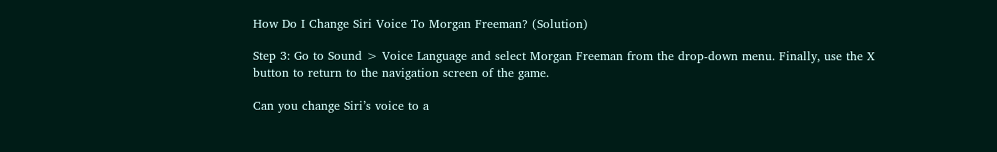How Do I Change Siri Voice To Morgan Freeman? (Solution)

Step 3: Go to Sound > Voice Language and select Morgan Freeman from the drop-down menu. Finally, use the X button to return to the navigation screen of the game.

Can you change Siri’s voice to a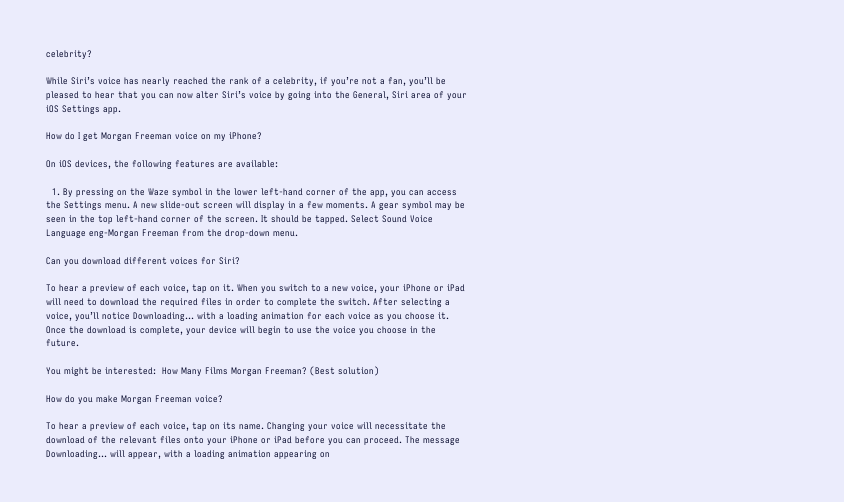celebrity?

While Siri’s voice has nearly reached the rank of a celebrity, if you’re not a fan, you’ll be pleased to hear that you can now alter Siri’s voice by going into the General, Siri area of your iOS Settings app.

How do I get Morgan Freeman voice on my iPhone?

On iOS devices, the following features are available:

  1. By pressing on the Waze symbol in the lower left-hand corner of the app, you can access the Settings menu. A new slide-out screen will display in a few moments. A gear symbol may be seen in the top left-hand corner of the screen. It should be tapped. Select Sound Voice Language eng-Morgan Freeman from the drop-down menu.

Can you download different voices for Siri?

To hear a preview of each voice, tap on it. When you switch to a new voice, your iPhone or iPad will need to download the required files in order to complete the switch. After selecting a voice, you’ll notice Downloading… with a loading animation for each voice as you choose it. Once the download is complete, your device will begin to use the voice you choose in the future.

You might be interested:  How Many Films Morgan Freeman? (Best solution)

How do you make Morgan Freeman voice?

To hear a preview of each voice, tap on its name. Changing your voice will necessitate the download of the relevant files onto your iPhone or iPad before you can proceed. The message Downloading… will appear, with a loading animation appearing on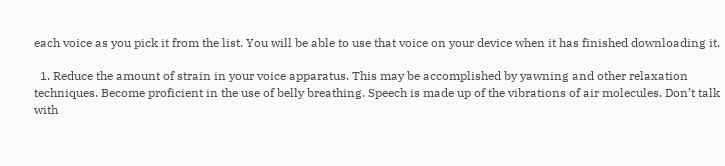each voice as you pick it from the list. You will be able to use that voice on your device when it has finished downloading it.

  1. Reduce the amount of strain in your voice apparatus. This may be accomplished by yawning and other relaxation techniques. Become proficient in the use of belly breathing. Speech is made up of the vibrations of air molecules. Don’t talk with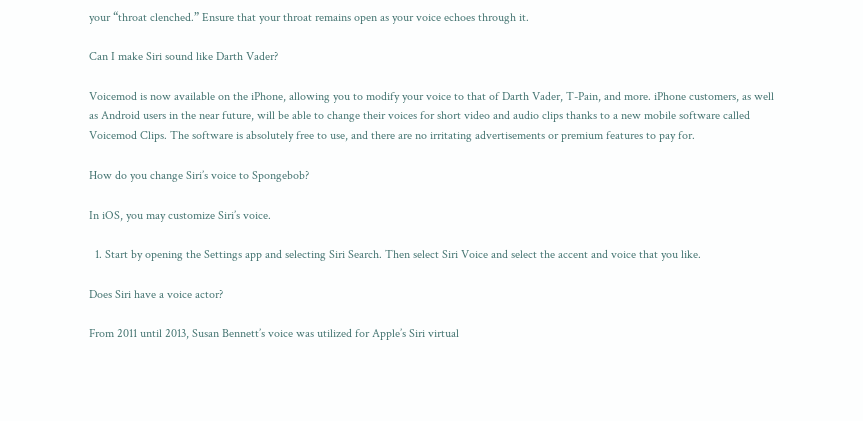your “throat clenched.” Ensure that your throat remains open as your voice echoes through it.

Can I make Siri sound like Darth Vader?

Voicemod is now available on the iPhone, allowing you to modify your voice to that of Darth Vader, T-Pain, and more. iPhone customers, as well as Android users in the near future, will be able to change their voices for short video and audio clips thanks to a new mobile software called Voicemod Clips. The software is absolutely free to use, and there are no irritating advertisements or premium features to pay for.

How do you change Siri’s voice to Spongebob?

In iOS, you may customize Siri’s voice.

  1. Start by opening the Settings app and selecting Siri Search. Then select Siri Voice and select the accent and voice that you like.

Does Siri have a voice actor?

From 2011 until 2013, Susan Bennett’s voice was utilized for Apple’s Siri virtual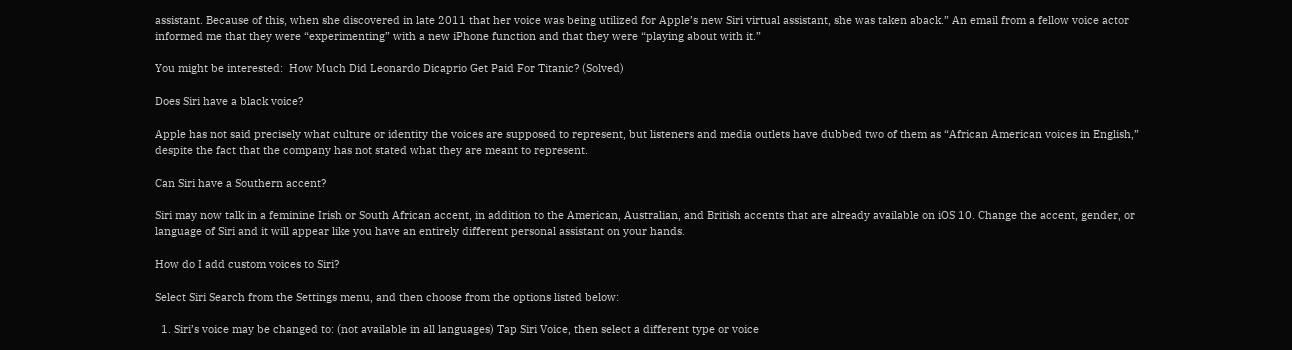assistant. Because of this, when she discovered in late 2011 that her voice was being utilized for Apple’s new Siri virtual assistant, she was taken aback.” An email from a fellow voice actor informed me that they were “experimenting” with a new iPhone function and that they were “playing about with it.”

You might be interested:  How Much Did Leonardo Dicaprio Get Paid For Titanic? (Solved)

Does Siri have a black voice?

Apple has not said precisely what culture or identity the voices are supposed to represent, but listeners and media outlets have dubbed two of them as “African American voices in English,” despite the fact that the company has not stated what they are meant to represent.

Can Siri have a Southern accent?

Siri may now talk in a feminine Irish or South African accent, in addition to the American, Australian, and British accents that are already available on iOS 10. Change the accent, gender, or language of Siri and it will appear like you have an entirely different personal assistant on your hands.

How do I add custom voices to Siri?

Select Siri Search from the Settings menu, and then choose from the options listed below:

  1. Siri’s voice may be changed to: (not available in all languages) Tap Siri Voice, then select a different type or voice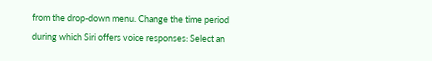from the drop-down menu. Change the time period during which Siri offers voice responses: Select an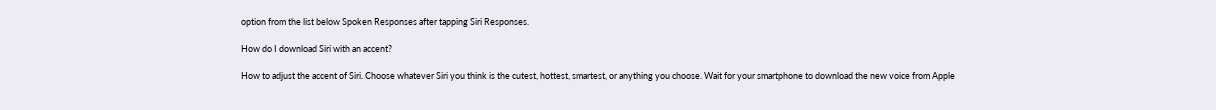option from the list below Spoken Responses after tapping Siri Responses.

How do I download Siri with an accent?

How to adjust the accent of Siri. Choose whatever Siri you think is the cutest, hottest, smartest, or anything you choose. Wait for your smartphone to download the new voice from Apple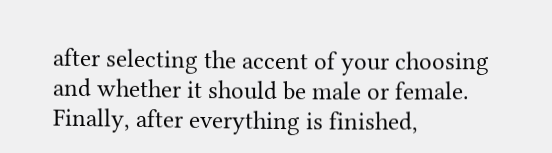after selecting the accent of your choosing and whether it should be male or female. Finally, after everything is finished,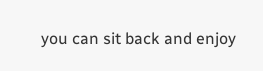you can sit back and enjoy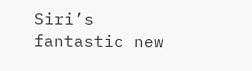Siri’s fantastic new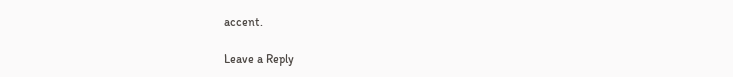accent.

Leave a Reply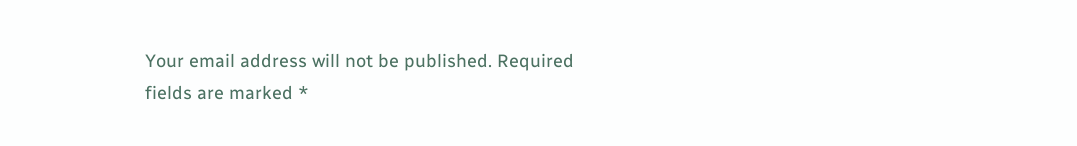Your email address will not be published. Required fields are marked *